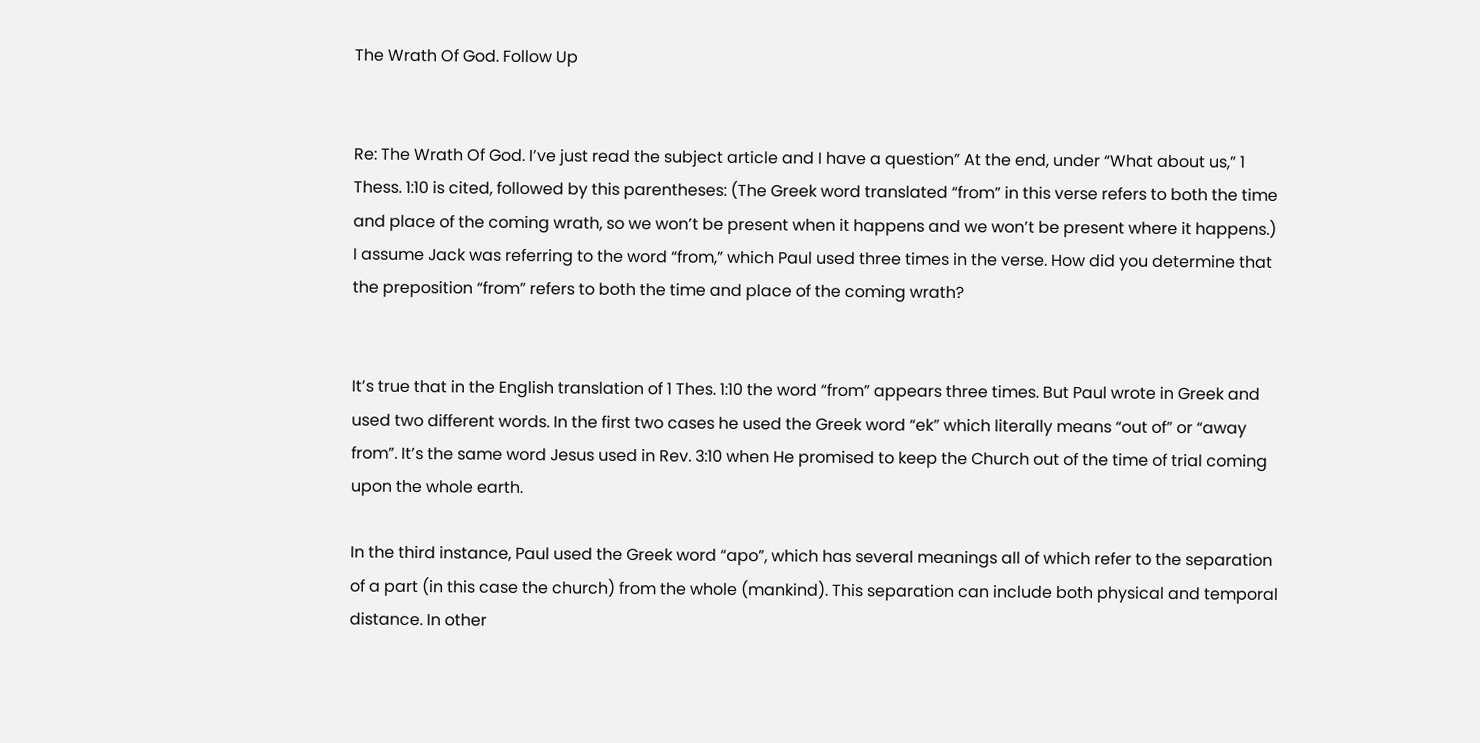The Wrath Of God. Follow Up


Re: The Wrath Of God. I’ve just read the subject article and I have a question” At the end, under “What about us,” 1 Thess. 1:10 is cited, followed by this parentheses: (The Greek word translated “from” in this verse refers to both the time and place of the coming wrath, so we won’t be present when it happens and we won’t be present where it happens.) I assume Jack was referring to the word “from,” which Paul used three times in the verse. How did you determine that the preposition “from” refers to both the time and place of the coming wrath?


It’s true that in the English translation of 1 Thes. 1:10 the word “from” appears three times. But Paul wrote in Greek and used two different words. In the first two cases he used the Greek word “ek” which literally means “out of” or “away from”. It’s the same word Jesus used in Rev. 3:10 when He promised to keep the Church out of the time of trial coming upon the whole earth.

In the third instance, Paul used the Greek word “apo”, which has several meanings all of which refer to the separation of a part (in this case the church) from the whole (mankind). This separation can include both physical and temporal distance. In other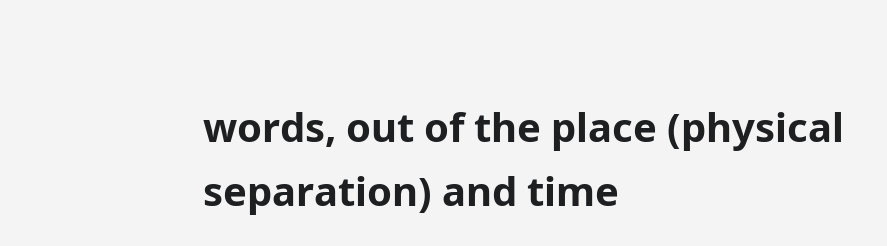words, out of the place (physical separation) and time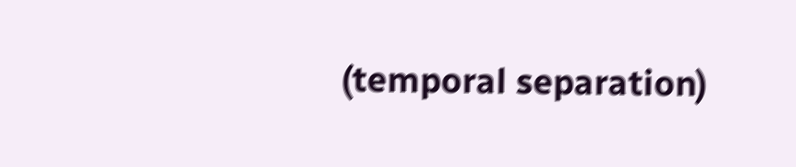(temporal separation)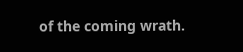of the coming wrath.